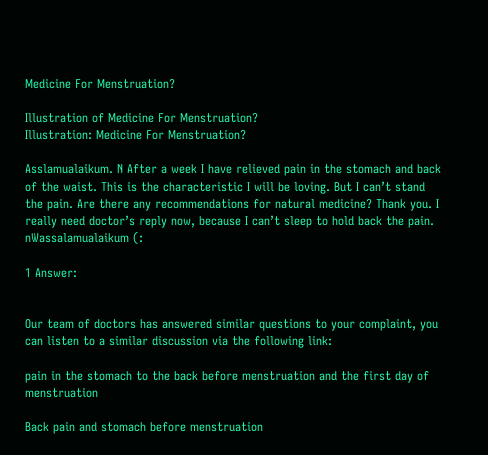Medicine For Menstruation?

Illustration of Medicine For Menstruation?
Illustration: Medicine For Menstruation?

Asslamualaikum. N After a week I have relieved pain in the stomach and back of the waist. This is the characteristic I will be loving. But I can’t stand the pain. Are there any recommendations for natural medicine? Thank you. I really need doctor’s reply now, because I can’t sleep to hold back the pain. nWassalamualaikum (:

1 Answer:


Our team of doctors has answered similar questions to your complaint, you can listen to a similar discussion via the following link:

pain in the stomach to the back before menstruation and the first day of menstruation

Back pain and stomach before menstruation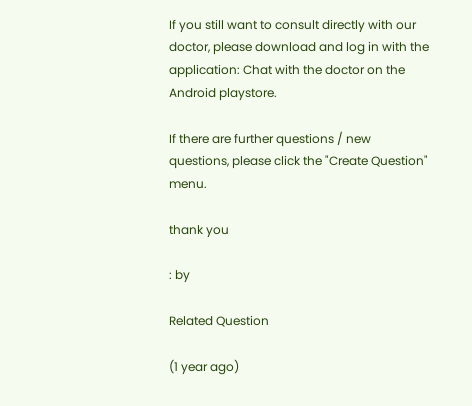If you still want to consult directly with our doctor, please download and log in with the application: Chat with the doctor on the Android playstore.

If there are further questions / new questions, please click the "Create Question" menu.

thank you

: by

Related Question

(1 year ago)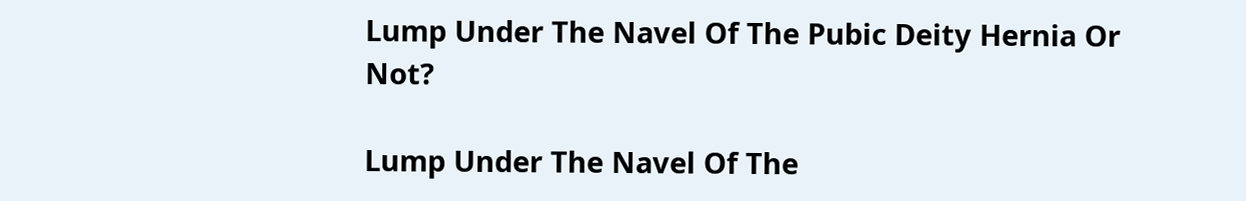Lump Under The Navel Of The Pubic Deity Hernia Or Not?

Lump Under The Navel Of The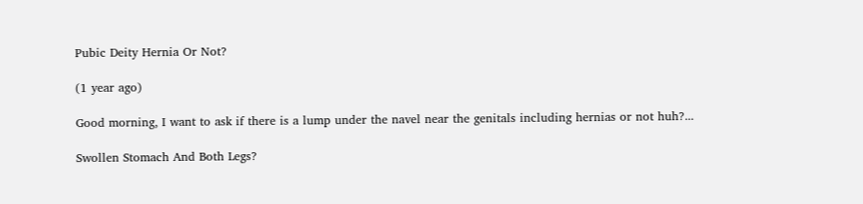Pubic Deity Hernia Or Not?

(1 year ago)

Good morning, I want to ask if there is a lump under the navel near the genitals including hernias or not huh?...

Swollen Stomach And Both Legs?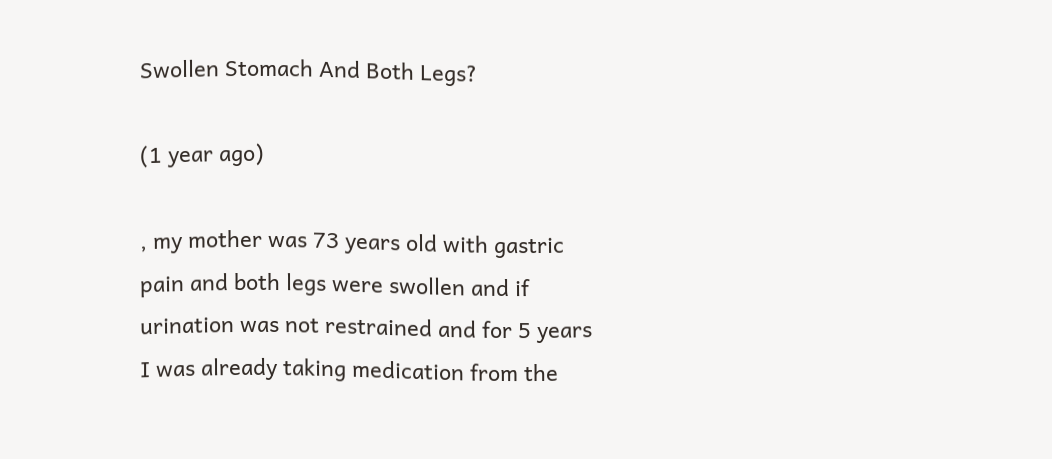Swollen Stomach And Both Legs?

(1 year ago)

, my mother was 73 years old with gastric pain and both legs were swollen and if urination was not restrained and for 5 years I was already taking medication from the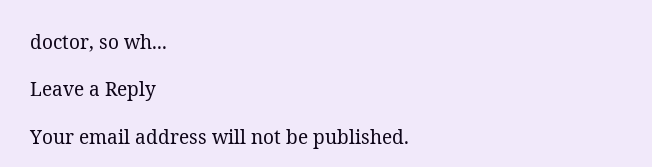doctor, so wh...

Leave a Reply

Your email address will not be published.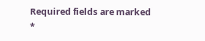Required fields are marked *